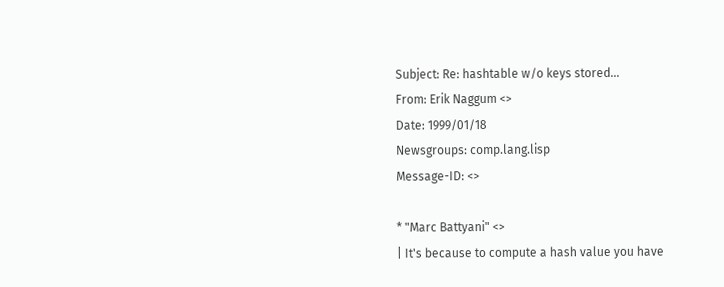Subject: Re: hashtable w/o keys stored...
From: Erik Naggum <>
Date: 1999/01/18
Newsgroups: comp.lang.lisp
Message-ID: <>

* "Marc Battyani" <>
| It's because to compute a hash value you have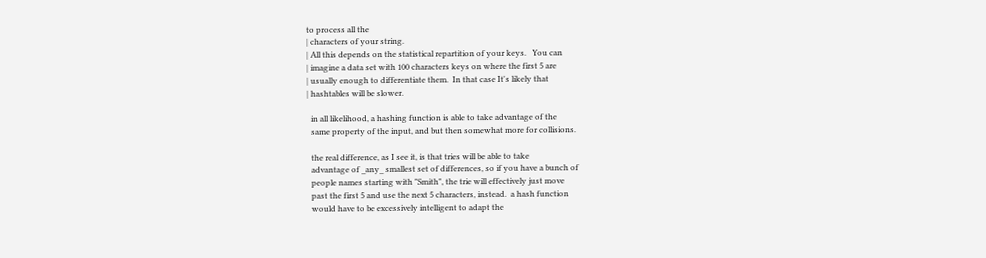to process all the
| characters of your string.
| All this depends on the statistical repartition of your keys.   You can
| imagine a data set with 100 characters keys on where the first 5 are
| usually enough to differentiate them.  In that case It's likely that
| hashtables will be slower.

  in all likelihood, a hashing function is able to take advantage of the
  same property of the input, and but then somewhat more for collisions.

  the real difference, as I see it, is that tries will be able to take
  advantage of _any_ smallest set of differences, so if you have a bunch of
  people names starting with "Smith", the trie will effectively just move
  past the first 5 and use the next 5 characters, instead.  a hash function
  would have to be excessively intelligent to adapt the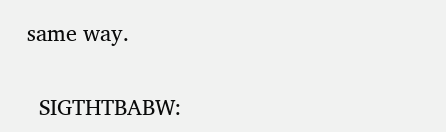same way.

  SIGTHTBABW: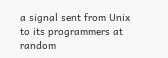a signal sent from Unix to its programmers at random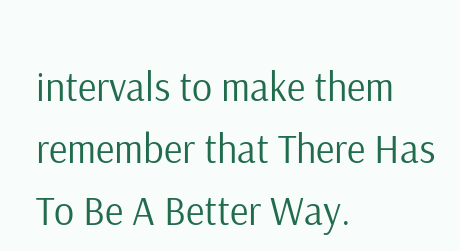intervals to make them remember that There Has To Be A Better Way.